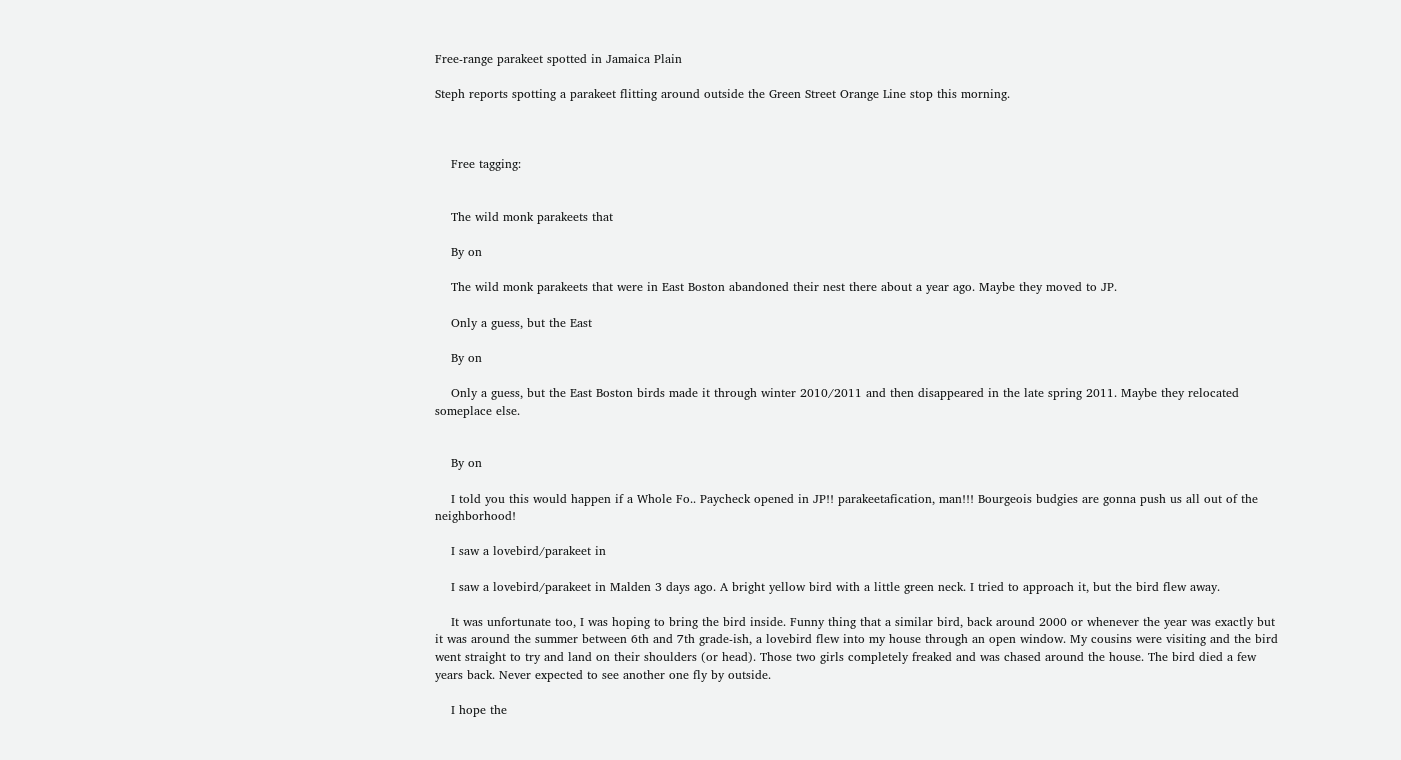Free-range parakeet spotted in Jamaica Plain

Steph reports spotting a parakeet flitting around outside the Green Street Orange Line stop this morning.



    Free tagging:


    The wild monk parakeets that

    By on

    The wild monk parakeets that were in East Boston abandoned their nest there about a year ago. Maybe they moved to JP.

    Only a guess, but the East

    By on

    Only a guess, but the East Boston birds made it through winter 2010/2011 and then disappeared in the late spring 2011. Maybe they relocated someplace else.


    By on

    I told you this would happen if a Whole Fo.. Paycheck opened in JP!! parakeetafication, man!!! Bourgeois budgies are gonna push us all out of the neighborhood!

    I saw a lovebird/parakeet in

    I saw a lovebird/parakeet in Malden 3 days ago. A bright yellow bird with a little green neck. I tried to approach it, but the bird flew away.

    It was unfortunate too, I was hoping to bring the bird inside. Funny thing that a similar bird, back around 2000 or whenever the year was exactly but it was around the summer between 6th and 7th grade-ish, a lovebird flew into my house through an open window. My cousins were visiting and the bird went straight to try and land on their shoulders (or head). Those two girls completely freaked and was chased around the house. The bird died a few years back. Never expected to see another one fly by outside.

    I hope the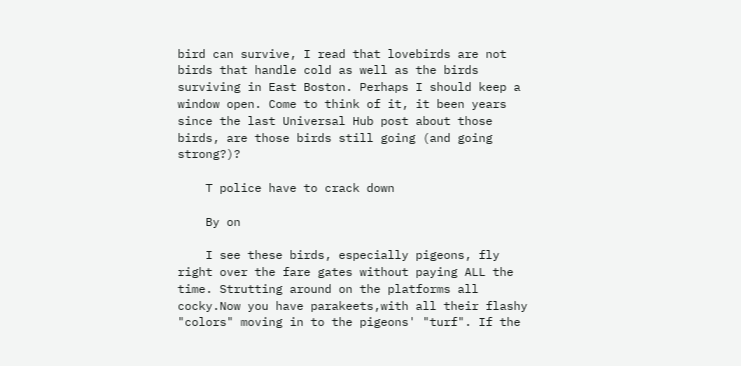bird can survive, I read that lovebirds are not birds that handle cold as well as the birds surviving in East Boston. Perhaps I should keep a window open. Come to think of it, it been years since the last Universal Hub post about those birds, are those birds still going (and going strong?)?

    T police have to crack down

    By on

    I see these birds, especially pigeons, fly right over the fare gates without paying ALL the time. Strutting around on the platforms all cocky.Now you have parakeets,with all their flashy "colors" moving in to the pigeons' "turf". If the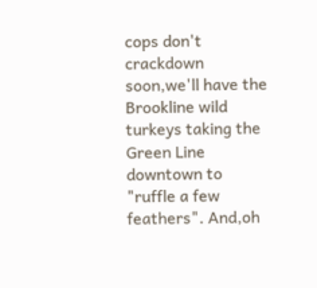cops don't crackdown soon,we'll have the Brookline wild turkeys taking the Green Line downtown to "ruffle a few feathers". And,oh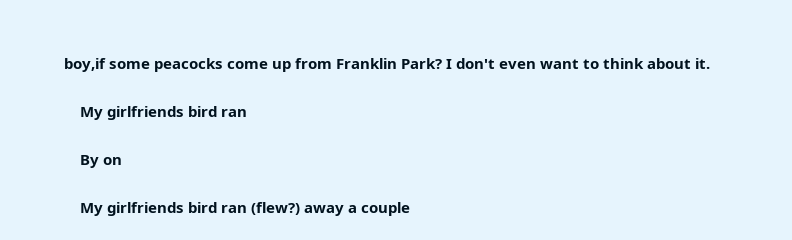boy,if some peacocks come up from Franklin Park? I don't even want to think about it.

    My girlfriends bird ran

    By on

    My girlfriends bird ran (flew?) away a couple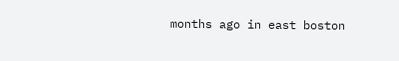months ago in east boston